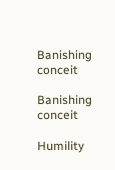Banishing conceit

Banishing conceit

Humility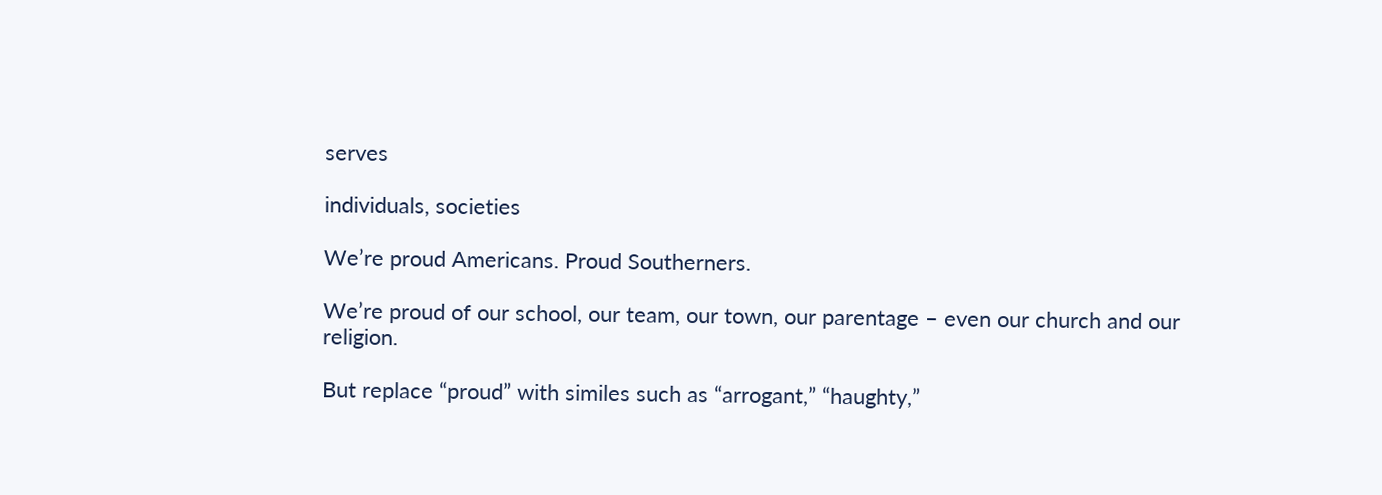serves

individuals, societies

We’re proud Americans. Proud Southerners.

We’re proud of our school, our team, our town, our parentage – even our church and our religion.

But replace “proud” with similes such as “arrogant,” “haughty,”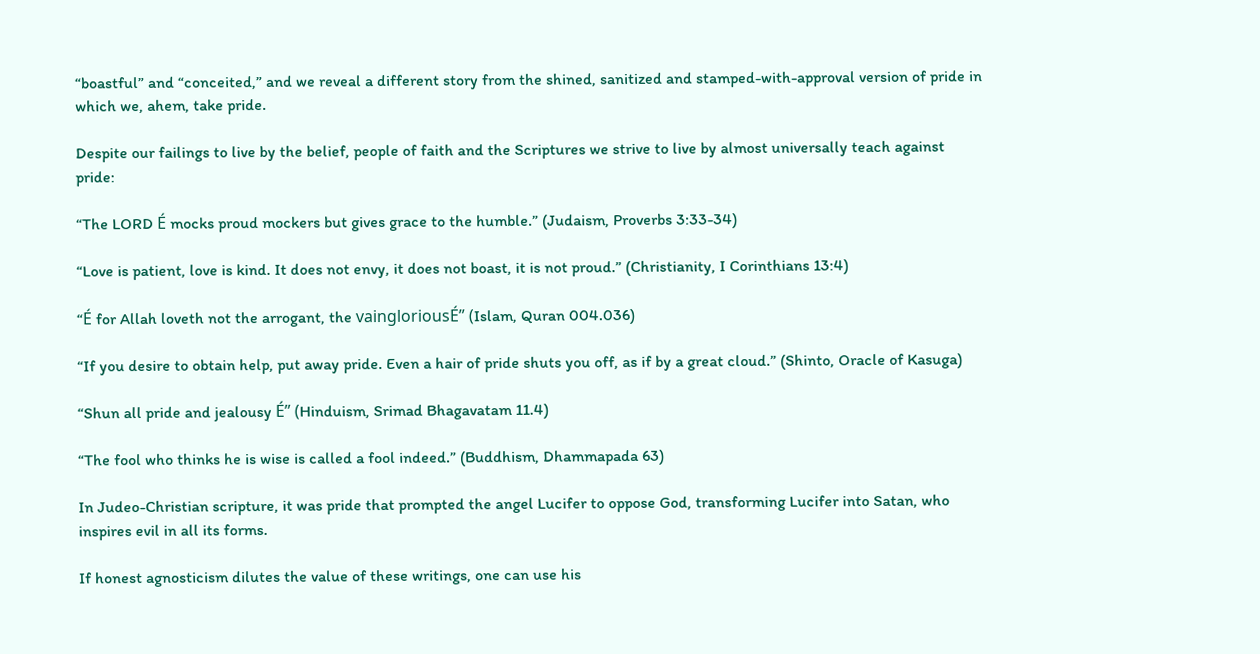“boastful” and “conceited,” and we reveal a different story from the shined, sanitized and stamped-with-approval version of pride in which we, ahem, take pride.

Despite our failings to live by the belief, people of faith and the Scriptures we strive to live by almost universally teach against pride:

“The LORD É mocks proud mockers but gives grace to the humble.” (Judaism, Proverbs 3:33-34)

“Love is patient, love is kind. It does not envy, it does not boast, it is not proud.” (Christianity, I Corinthians 13:4)

“É for Allah loveth not the arrogant, the vaingloriousÉ” (Islam, Quran 004.036)

“If you desire to obtain help, put away pride. Even a hair of pride shuts you off, as if by a great cloud.” (Shinto, Oracle of Kasuga)

“Shun all pride and jealousy É” (Hinduism, Srimad Bhagavatam 11.4)

“The fool who thinks he is wise is called a fool indeed.” (Buddhism, Dhammapada 63)

In Judeo-Christian scripture, it was pride that prompted the angel Lucifer to oppose God, transforming Lucifer into Satan, who inspires evil in all its forms.

If honest agnosticism dilutes the value of these writings, one can use his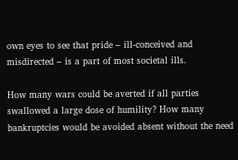own eyes to see that pride – ill-conceived and misdirected – is a part of most societal ills.

How many wars could be averted if all parties swallowed a large dose of humility? How many bankruptcies would be avoided absent without the need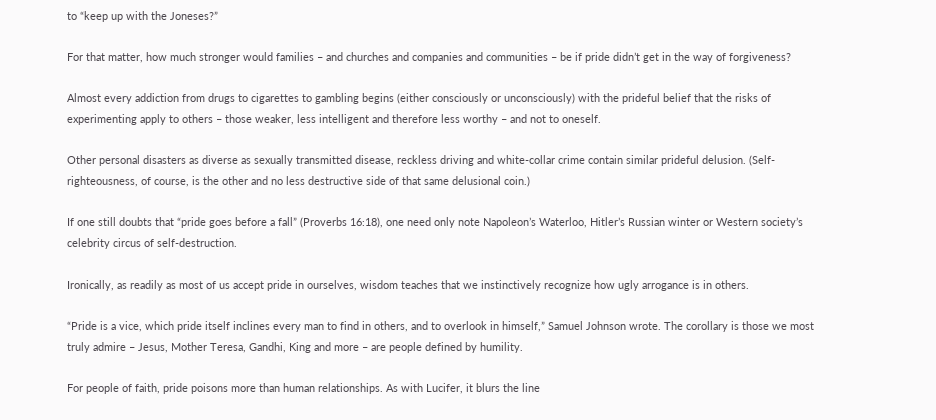to “keep up with the Joneses?”

For that matter, how much stronger would families – and churches and companies and communities – be if pride didn’t get in the way of forgiveness?

Almost every addiction from drugs to cigarettes to gambling begins (either consciously or unconsciously) with the prideful belief that the risks of experimenting apply to others – those weaker, less intelligent and therefore less worthy – and not to oneself.

Other personal disasters as diverse as sexually transmitted disease, reckless driving and white-collar crime contain similar prideful delusion. (Self-righteousness, of course, is the other and no less destructive side of that same delusional coin.)

If one still doubts that “pride goes before a fall” (Proverbs 16:18), one need only note Napoleon’s Waterloo, Hitler’s Russian winter or Western society’s celebrity circus of self-destruction.

Ironically, as readily as most of us accept pride in ourselves, wisdom teaches that we instinctively recognize how ugly arrogance is in others.

“Pride is a vice, which pride itself inclines every man to find in others, and to overlook in himself,” Samuel Johnson wrote. The corollary is those we most truly admire – Jesus, Mother Teresa, Gandhi, King and more – are people defined by humility.

For people of faith, pride poisons more than human relationships. As with Lucifer, it blurs the line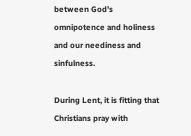between God’s omnipotence and holiness and our neediness and sinfulness.

During Lent, it is fitting that Christians pray with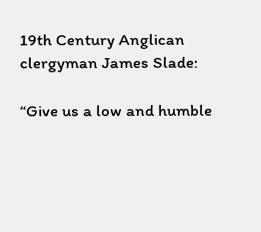19th Century Anglican clergyman James Slade:

“Give us a low and humble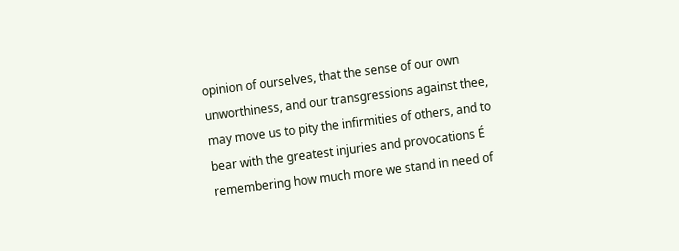opinion of ourselves, that the sense of our own unworthiness, and our transgressions against thee, may move us to pity the infirmities of others, and to bear with the greatest injuries and provocations É remembering how much more we stand in need of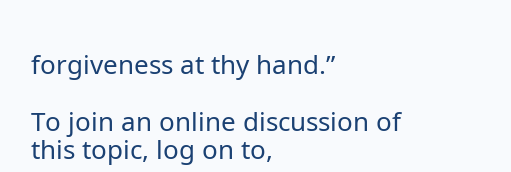forgiveness at thy hand.”

To join an online discussion of this topic, log on to,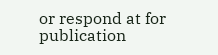or respond at for publication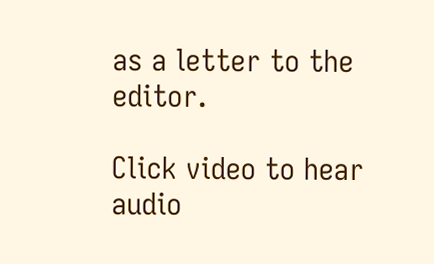as a letter to the editor.

Click video to hear audio